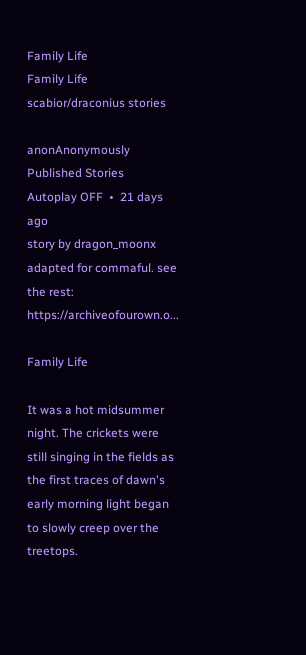Family Life
Family Life scabior/draconius stories

anonAnonymously Published Stories
Autoplay OFF  •  21 days ago
story by dragon_moonx adapted for commaful. see the rest: https://archiveofourown.o...

Family Life

It was a hot midsummer night. The crickets were still singing in the fields as the first traces of dawn's early morning light began to slowly creep over the treetops.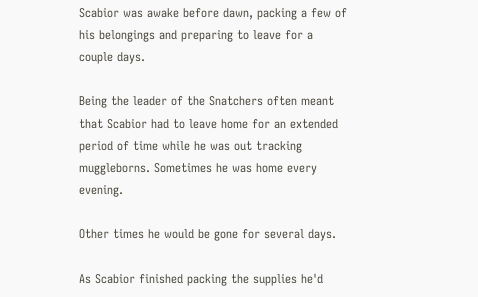Scabior was awake before dawn, packing a few of his belongings and preparing to leave for a couple days.

Being the leader of the Snatchers often meant that Scabior had to leave home for an extended period of time while he was out tracking muggleborns. Sometimes he was home every evening.

Other times he would be gone for several days.

As Scabior finished packing the supplies he'd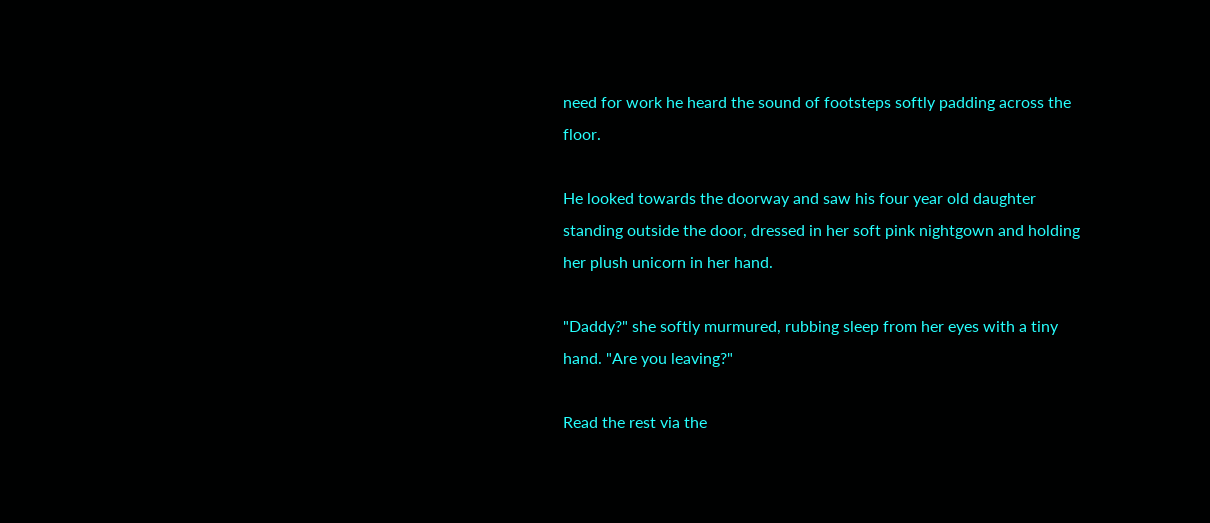need for work he heard the sound of footsteps softly padding across the floor.

He looked towards the doorway and saw his four year old daughter standing outside the door, dressed in her soft pink nightgown and holding her plush unicorn in her hand.

"Daddy?" she softly murmured, rubbing sleep from her eyes with a tiny hand. "Are you leaving?"

Read the rest via the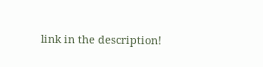link in the description!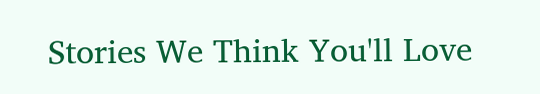Stories We Think You'll Love